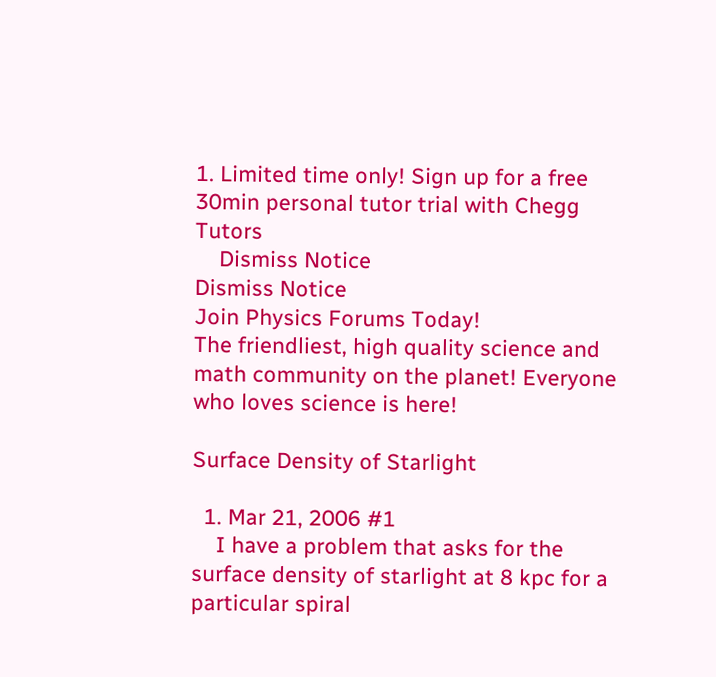1. Limited time only! Sign up for a free 30min personal tutor trial with Chegg Tutors
    Dismiss Notice
Dismiss Notice
Join Physics Forums Today!
The friendliest, high quality science and math community on the planet! Everyone who loves science is here!

Surface Density of Starlight

  1. Mar 21, 2006 #1
    I have a problem that asks for the surface density of starlight at 8 kpc for a particular spiral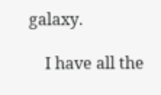galaxy.

    I have all the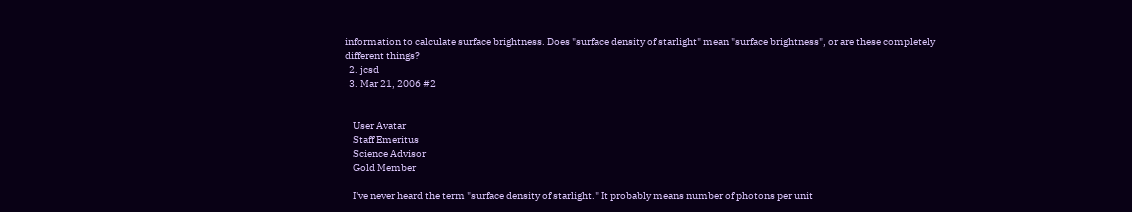information to calculate surface brightness. Does "surface density of starlight" mean "surface brightness", or are these completely different things?
  2. jcsd
  3. Mar 21, 2006 #2


    User Avatar
    Staff Emeritus
    Science Advisor
    Gold Member

    I've never heard the term "surface density of starlight." It probably means number of photons per unit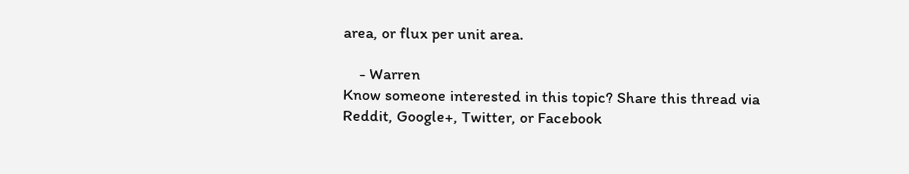area, or flux per unit area.

    - Warren
Know someone interested in this topic? Share this thread via Reddit, Google+, Twitter, or Facebook